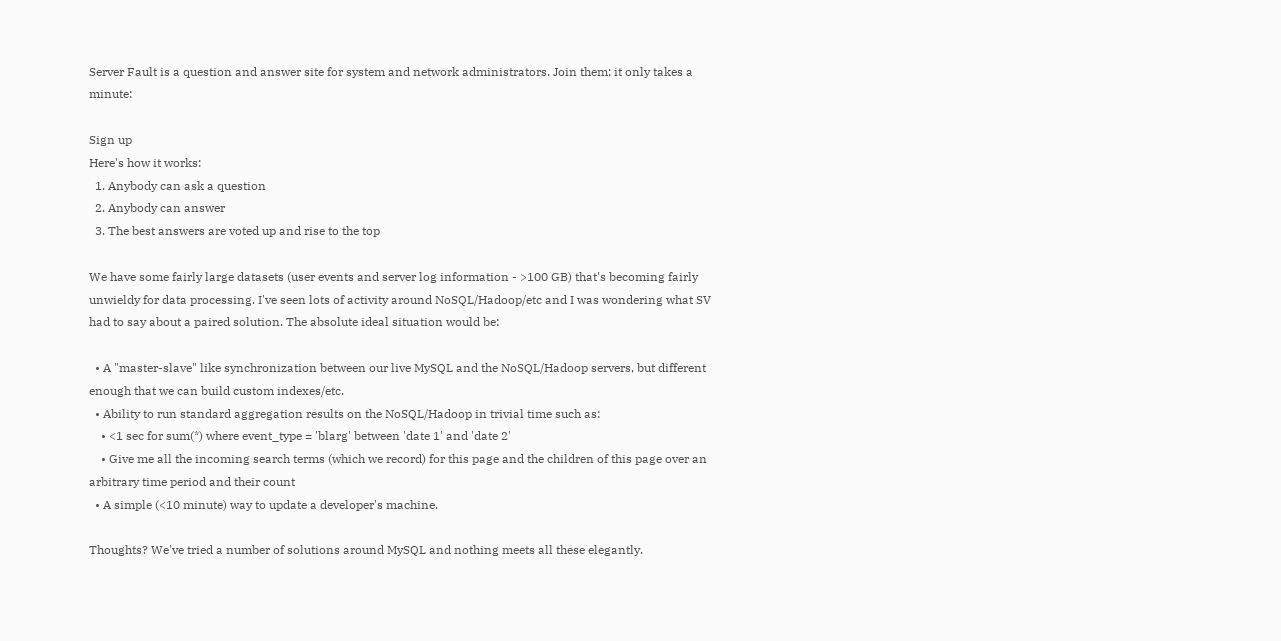Server Fault is a question and answer site for system and network administrators. Join them; it only takes a minute:

Sign up
Here's how it works:
  1. Anybody can ask a question
  2. Anybody can answer
  3. The best answers are voted up and rise to the top

We have some fairly large datasets (user events and server log information - >100 GB) that's becoming fairly unwieldy for data processing. I've seen lots of activity around NoSQL/Hadoop/etc and I was wondering what SV had to say about a paired solution. The absolute ideal situation would be:

  • A "master-slave" like synchronization between our live MySQL and the NoSQL/Hadoop servers, but different enough that we can build custom indexes/etc.
  • Ability to run standard aggregation results on the NoSQL/Hadoop in trivial time such as:
    • <1 sec for sum(*) where event_type = 'blarg' between 'date 1' and 'date 2'
    • Give me all the incoming search terms (which we record) for this page and the children of this page over an arbitrary time period and their count
  • A simple (<10 minute) way to update a developer's machine.

Thoughts? We've tried a number of solutions around MySQL and nothing meets all these elegantly.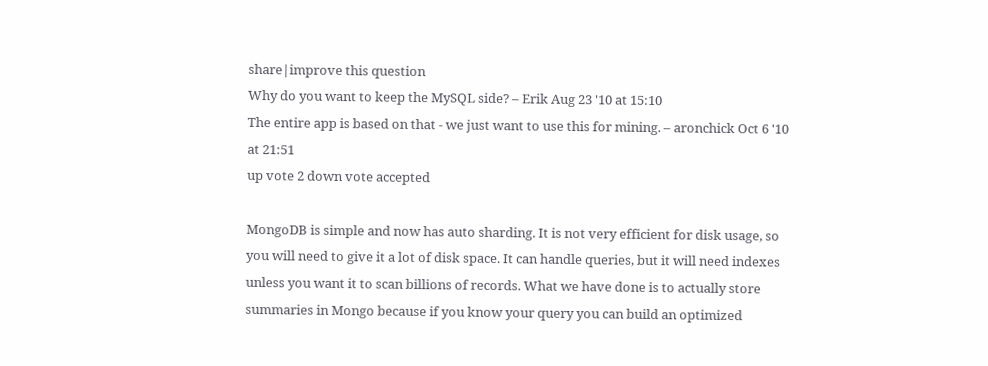share|improve this question
Why do you want to keep the MySQL side? – Erik Aug 23 '10 at 15:10
The entire app is based on that - we just want to use this for mining. – aronchick Oct 6 '10 at 21:51
up vote 2 down vote accepted

MongoDB is simple and now has auto sharding. It is not very efficient for disk usage, so you will need to give it a lot of disk space. It can handle queries, but it will need indexes unless you want it to scan billions of records. What we have done is to actually store summaries in Mongo because if you know your query you can build an optimized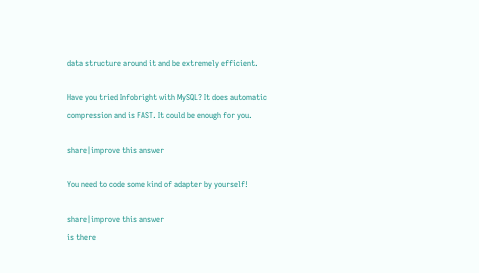data structure around it and be extremely efficient.

Have you tried Infobright with MySQL? It does automatic compression and is FAST. It could be enough for you.

share|improve this answer

You need to code some kind of adapter by yourself!

share|improve this answer
is there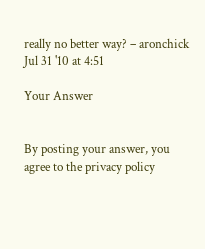really no better way? – aronchick Jul 31 '10 at 4:51

Your Answer


By posting your answer, you agree to the privacy policy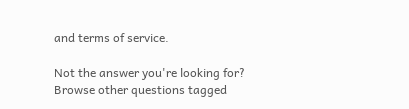and terms of service.

Not the answer you're looking for? Browse other questions tagged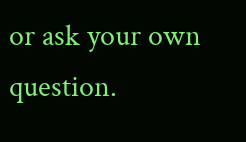or ask your own question.